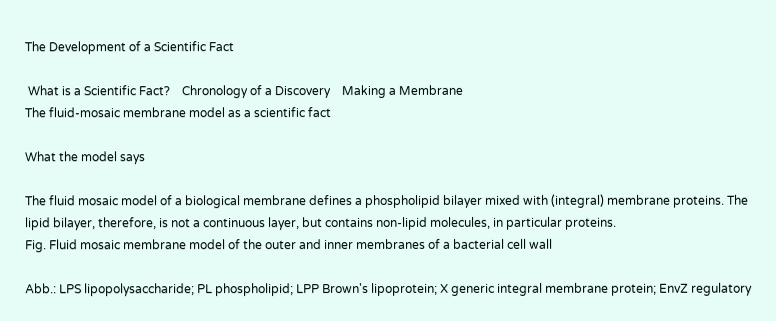The Development of a Scientific Fact

 What is a Scientific Fact?    Chronology of a Discovery    Making a Membrane
The fluid-mosaic membrane model as a scientific fact

What the model says

The fluid mosaic model of a biological membrane defines a phospholipid bilayer mixed with (integral) membrane proteins. The lipid bilayer, therefore, is not a continuous layer, but contains non-lipid molecules, in particular proteins.
Fig. Fluid mosaic membrane model of the outer and inner membranes of a bacterial cell wall

Abb.: LPS lipopolysaccharide; PL phospholipid; LPP Brown's lipoprotein; X generic integral membrane protein; EnvZ regulatory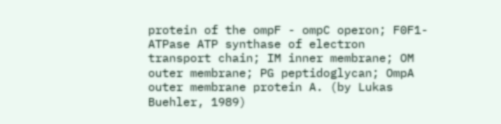protein of the ompF - ompC operon; F0F1-ATPase ATP synthase of electron transport chain; IM inner membrane; OM outer membrane; PG peptidoglycan; OmpA outer membrane protein A. (by Lukas Buehler, 1989)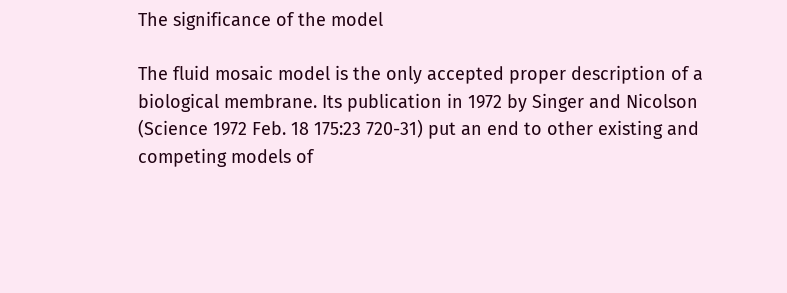The significance of the model

The fluid mosaic model is the only accepted proper description of a biological membrane. Its publication in 1972 by Singer and Nicolson (Science 1972 Feb. 18 175:23 720-31) put an end to other existing and competing models of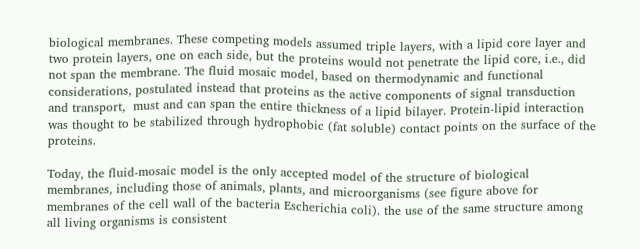biological membranes. These competing models assumed triple layers, with a lipid core layer and two protein layers, one on each side, but the proteins would not penetrate the lipid core, i.e., did not span the membrane. The fluid mosaic model, based on thermodynamic and functional considerations, postulated instead that proteins as the active components of signal transduction and transport,  must and can span the entire thickness of a lipid bilayer. Protein-lipid interaction was thought to be stabilized through hydrophobic (fat soluble) contact points on the surface of the proteins.

Today, the fluid-mosaic model is the only accepted model of the structure of biological membranes, including those of animals, plants, and microorganisms (see figure above for membranes of the cell wall of the bacteria Escherichia coli). the use of the same structure among all living organisms is consistent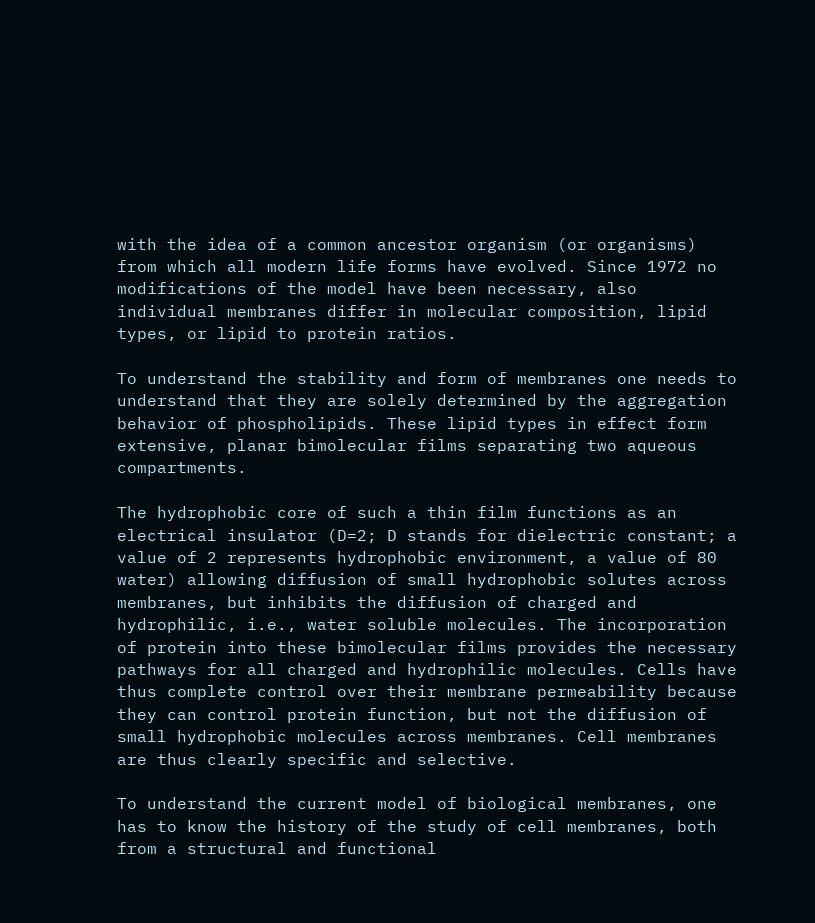with the idea of a common ancestor organism (or organisms) from which all modern life forms have evolved. Since 1972 no modifications of the model have been necessary, also individual membranes differ in molecular composition, lipid types, or lipid to protein ratios.

To understand the stability and form of membranes one needs to understand that they are solely determined by the aggregation behavior of phospholipids. These lipid types in effect form extensive, planar bimolecular films separating two aqueous compartments.

The hydrophobic core of such a thin film functions as an electrical insulator (D=2; D stands for dielectric constant; a value of 2 represents hydrophobic environment, a value of 80 water) allowing diffusion of small hydrophobic solutes across membranes, but inhibits the diffusion of charged and hydrophilic, i.e., water soluble molecules. The incorporation of protein into these bimolecular films provides the necessary pathways for all charged and hydrophilic molecules. Cells have thus complete control over their membrane permeability because they can control protein function, but not the diffusion of small hydrophobic molecules across membranes. Cell membranes are thus clearly specific and selective.

To understand the current model of biological membranes, one has to know the history of the study of cell membranes, both from a structural and functional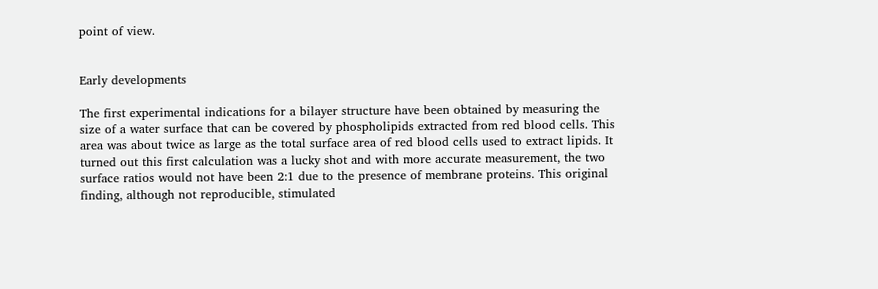point of view.


Early developments

The first experimental indications for a bilayer structure have been obtained by measuring the size of a water surface that can be covered by phospholipids extracted from red blood cells. This area was about twice as large as the total surface area of red blood cells used to extract lipids. It turned out this first calculation was a lucky shot and with more accurate measurement, the two surface ratios would not have been 2:1 due to the presence of membrane proteins. This original finding, although not reproducible, stimulated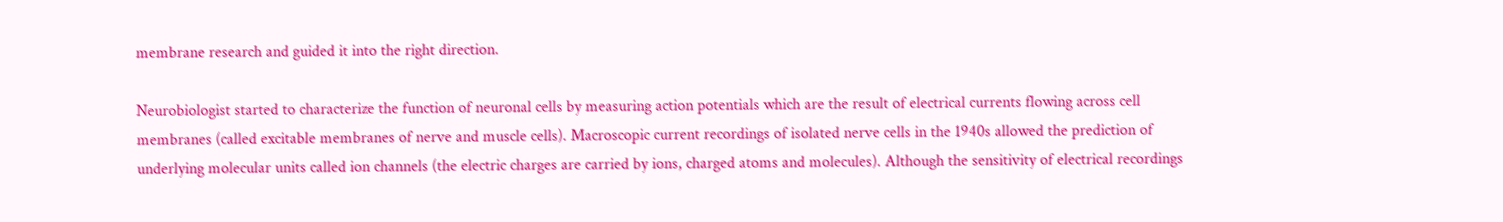membrane research and guided it into the right direction.

Neurobiologist started to characterize the function of neuronal cells by measuring action potentials which are the result of electrical currents flowing across cell membranes (called excitable membranes of nerve and muscle cells). Macroscopic current recordings of isolated nerve cells in the 1940s allowed the prediction of underlying molecular units called ion channels (the electric charges are carried by ions, charged atoms and molecules). Although the sensitivity of electrical recordings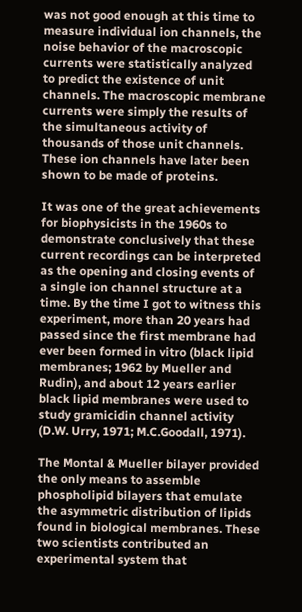was not good enough at this time to measure individual ion channels, the noise behavior of the macroscopic currents were statistically analyzed to predict the existence of unit channels. The macroscopic membrane currents were simply the results of the simultaneous activity of thousands of those unit channels. These ion channels have later been shown to be made of proteins.

It was one of the great achievements for biophysicists in the 1960s to demonstrate conclusively that these current recordings can be interpreted as the opening and closing events of a single ion channel structure at a time. By the time I got to witness this experiment, more than 20 years had passed since the first membrane had ever been formed in vitro (black lipid membranes; 1962 by Mueller and Rudin), and about 12 years earlier black lipid membranes were used to study gramicidin channel activity (D.W. Urry, 1971; M.C.Goodall, 1971).

The Montal & Mueller bilayer provided the only means to assemble phospholipid bilayers that emulate the asymmetric distribution of lipids found in biological membranes. These two scientists contributed an experimental system that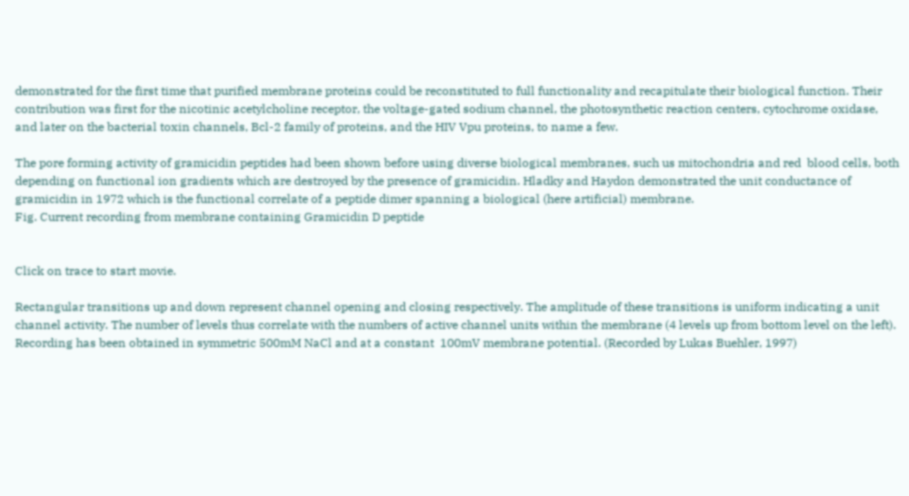demonstrated for the first time that purified membrane proteins could be reconstituted to full functionality and recapitulate their biological function. Their contribution was first for the nicotinic acetylcholine receptor, the voltage-gated sodium channel, the photosynthetic reaction centers, cytochrome oxidase, and later on the bacterial toxin channels, Bcl-2 family of proteins, and the HIV Vpu proteins, to name a few.

The pore forming activity of gramicidin peptides had been shown before using diverse biological membranes, such us mitochondria and red  blood cells, both depending on functional ion gradients which are destroyed by the presence of gramicidin. Hladky and Haydon demonstrated the unit conductance of gramicidin in 1972 which is the functional correlate of a peptide dimer spanning a biological (here artificial) membrane.
Fig. Current recording from membrane containing Gramicidin D peptide


Click on trace to start movie.

Rectangular transitions up and down represent channel opening and closing respectively. The amplitude of these transitions is uniform indicating a unit channel activity. The number of levels thus correlate with the numbers of active channel units within the membrane (4 levels up from bottom level on the left). Recording has been obtained in symmetric 500mM NaCl and at a constant  100mV membrane potential. (Recorded by Lukas Buehler, 1997)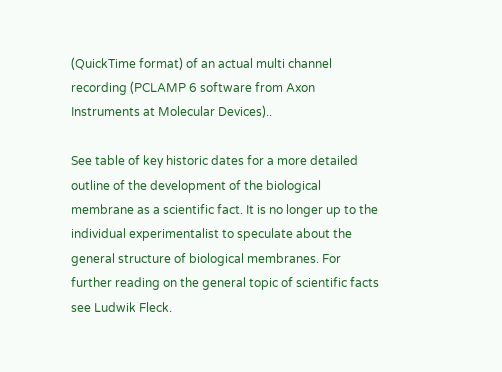(QuickTime format) of an actual multi channel recording (PCLAMP 6 software from Axon Instruments at Molecular Devices)..

See table of key historic dates for a more detailed outline of the development of the biological membrane as a scientific fact. It is no longer up to the individual experimentalist to speculate about the general structure of biological membranes. For further reading on the general topic of scientific facts see Ludwik Fleck.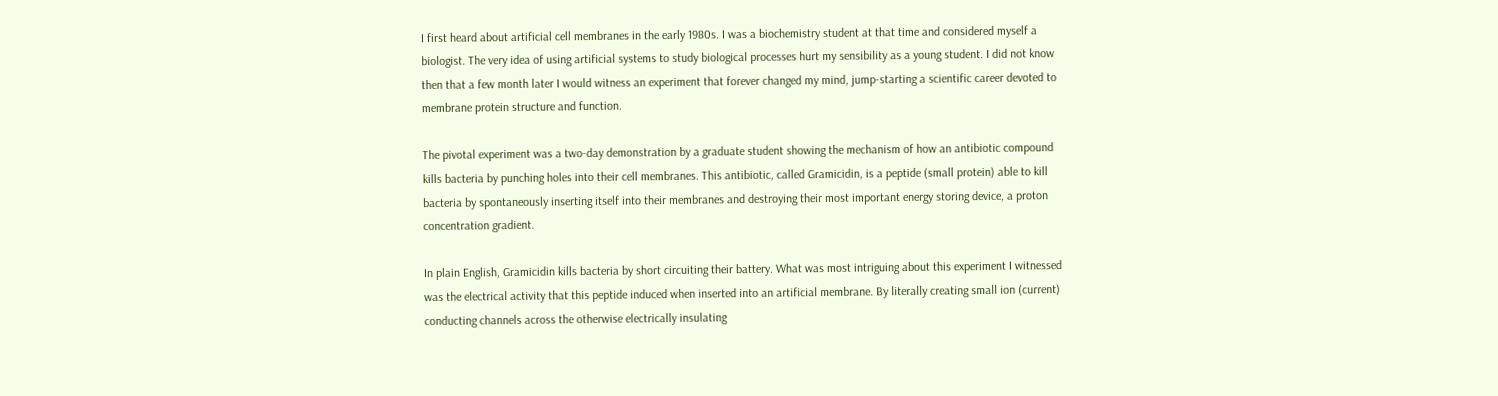I first heard about artificial cell membranes in the early 1980s. I was a biochemistry student at that time and considered myself a biologist. The very idea of using artificial systems to study biological processes hurt my sensibility as a young student. I did not know then that a few month later I would witness an experiment that forever changed my mind, jump-starting a scientific career devoted to membrane protein structure and function.

The pivotal experiment was a two-day demonstration by a graduate student showing the mechanism of how an antibiotic compound kills bacteria by punching holes into their cell membranes. This antibiotic, called Gramicidin, is a peptide (small protein) able to kill bacteria by spontaneously inserting itself into their membranes and destroying their most important energy storing device, a proton concentration gradient.

In plain English, Gramicidin kills bacteria by short circuiting their battery. What was most intriguing about this experiment I witnessed was the electrical activity that this peptide induced when inserted into an artificial membrane. By literally creating small ion (current) conducting channels across the otherwise electrically insulating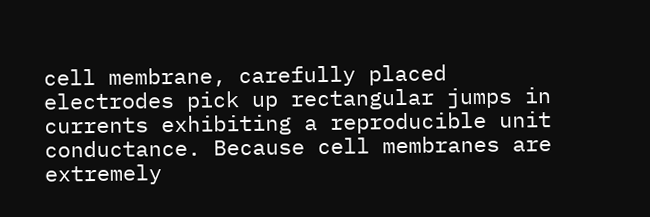cell membrane, carefully placed electrodes pick up rectangular jumps in currents exhibiting a reproducible unit conductance. Because cell membranes are extremely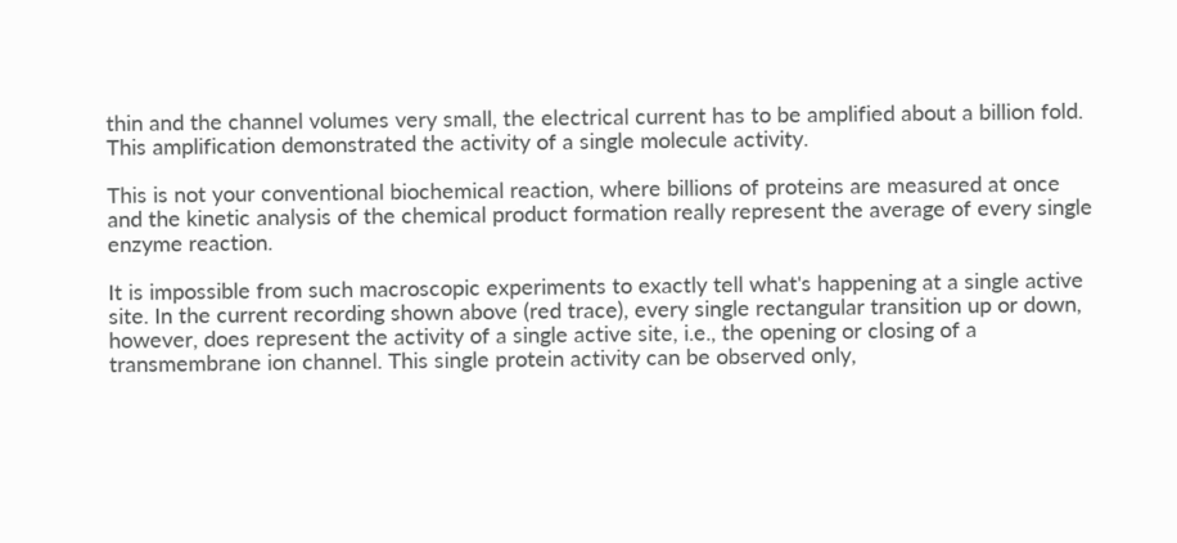thin and the channel volumes very small, the electrical current has to be amplified about a billion fold. This amplification demonstrated the activity of a single molecule activity.

This is not your conventional biochemical reaction, where billions of proteins are measured at once and the kinetic analysis of the chemical product formation really represent the average of every single enzyme reaction.

It is impossible from such macroscopic experiments to exactly tell what's happening at a single active site. In the current recording shown above (red trace), every single rectangular transition up or down, however, does represent the activity of a single active site, i.e., the opening or closing of a transmembrane ion channel. This single protein activity can be observed only,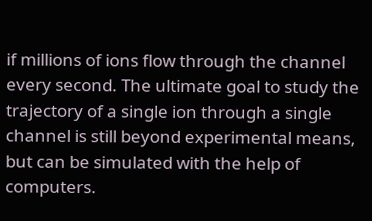if millions of ions flow through the channel every second. The ultimate goal to study the trajectory of a single ion through a single channel is still beyond experimental means, but can be simulated with the help of computers.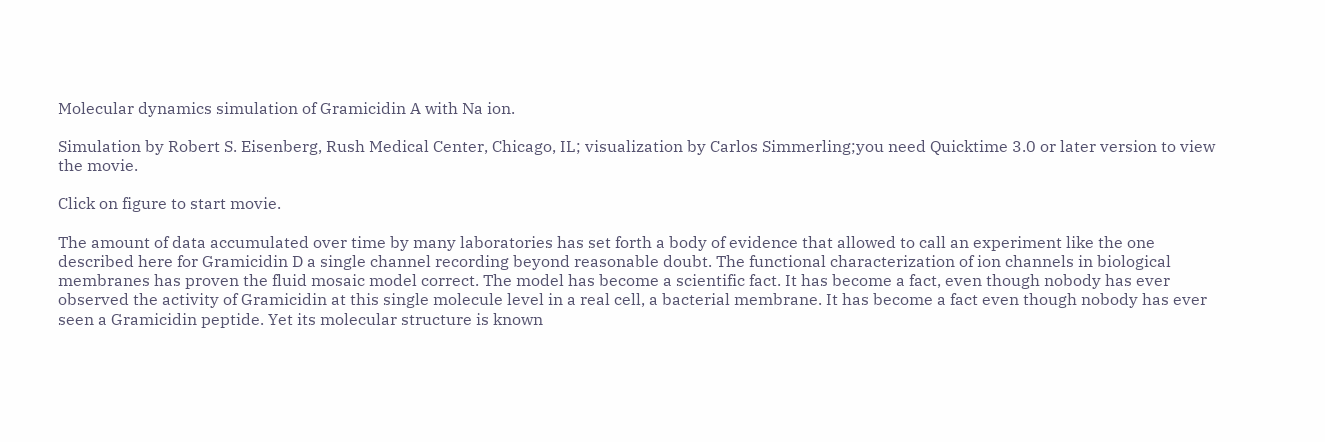Molecular dynamics simulation of Gramicidin A with Na ion.

Simulation by Robert S. Eisenberg, Rush Medical Center, Chicago, IL; visualization by Carlos Simmerling;you need Quicktime 3.0 or later version to view the movie.

Click on figure to start movie.

The amount of data accumulated over time by many laboratories has set forth a body of evidence that allowed to call an experiment like the one described here for Gramicidin D a single channel recording beyond reasonable doubt. The functional characterization of ion channels in biological membranes has proven the fluid mosaic model correct. The model has become a scientific fact. It has become a fact, even though nobody has ever observed the activity of Gramicidin at this single molecule level in a real cell, a bacterial membrane. It has become a fact even though nobody has ever seen a Gramicidin peptide. Yet its molecular structure is known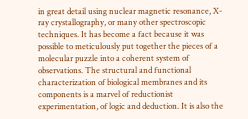in great detail using nuclear magnetic resonance, X-ray crystallography, or many other spectroscopic techniques. It has become a fact because it was possible to meticulously put together the pieces of a molecular puzzle into a coherent system of observations. The structural and functional characterization of biological membranes and its components is a marvel of reductionist experimentation, of logic and deduction. It is also the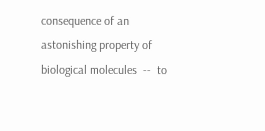consequence of an astonishing property of biological molecules  --  to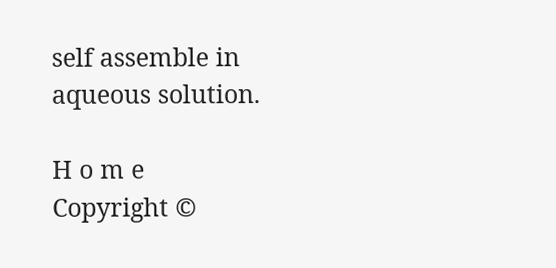self assemble in aqueous solution.

H o m e
Copyright ©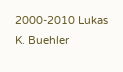2000-2010 Lukas K. Buehler